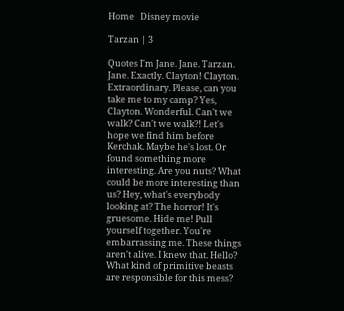Home   Disney movie

Tarzan | 3

Quotes I'm Jane. Jane. Tarzan. Jane. Exactly. Clayton! Clayton. Extraordinary. Please, can you take me to my camp? Yes, Clayton. Wonderful. Can't we walk? Can't we walk?! Let's hope we find him before Kerchak. Maybe he's lost. Or found something more interesting. Are you nuts? What could be more interesting than us? Hey, what's everybody looking at? The horror! It's gruesome. Hide me! Pull yourself together. You're embarrassing me. These things aren't alive. I knew that. Hello? What kind of primitive beasts are responsible for this mess?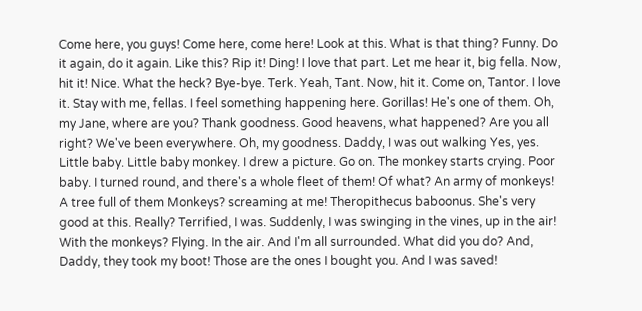Come here, you guys! Come here, come here! Look at this. What is that thing? Funny. Do it again, do it again. Like this? Rip it! Ding! I love that part. Let me hear it, big fella. Now, hit it! Nice. What the heck? Bye-bye. Terk. Yeah, Tant. Now, hit it. Come on, Tantor. I love it. Stay with me, fellas. I feel something happening here. Gorillas! He's one of them. Oh, my Jane, where are you? Thank goodness. Good heavens, what happened? Are you all right? We've been everywhere. Oh, my goodness. Daddy, I was out walking Yes, yes. Little baby. Little baby monkey. I drew a picture. Go on. The monkey starts crying. Poor baby. I turned round, and there's a whole fleet of them! Of what? An army of monkeys! A tree full of them Monkeys? screaming at me! Theropithecus baboonus. She's very good at this. Really? Terrified, I was. Suddenly, I was swinging in the vines, up in the air! With the monkeys? Flying. In the air. And I'm all surrounded. What did you do? And, Daddy, they took my boot! Those are the ones I bought you. And I was saved!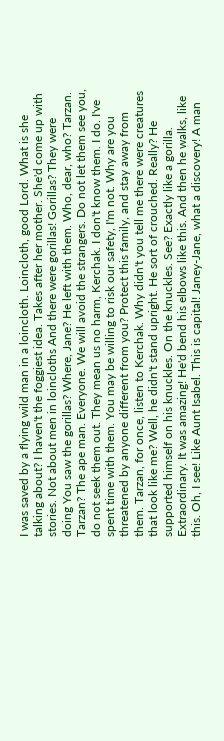I was saved by a flying wild man in a loincloth. Loincloth, good Lord. What is she talking about? I haven't the foggiest idea. Takes after her mother. She'd come up with stories. Not about men in loincloths And there were gorillas! Gorillas? They were doing You saw the gorillas? Where, Jane? He left with them. Who, dear, who? Tarzan. Tarzan? The ape man. Everyone. We will avoid the strangers. Do not let them see you, do not seek them out. They mean us no harm, Kerchak. I don't know them. I do. I've spent time with them. You may be willing to risk our safety, I'm not. Why are you threatened by anyone different from you? Protect this family, and stay away from them. Tarzan, for once, listen to Kerchak. Why didn't you tell me there were creatures that look like me? Well, he didn't stand upright. He sort of crouched. Really? He supported himself on his knuckles. On the knuckles. See? Exactly like a gorilla. Extraordinary. It was amazing! He'd bend his elbows like this. And then he walks, like this. Oh, I see! Like Aunt Isabel. This is capital! Janey-Jane, what a discovery! A man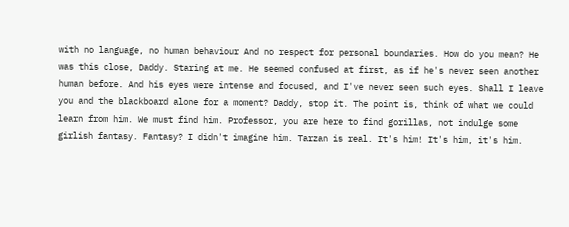with no language, no human behaviour And no respect for personal boundaries. How do you mean? He was this close, Daddy. Staring at me. He seemed confused at first, as if he's never seen another human before. And his eyes were intense and focused, and I've never seen such eyes. Shall I leave you and the blackboard alone for a moment? Daddy, stop it. The point is, think of what we could learn from him. We must find him. Professor, you are here to find gorillas, not indulge some girlish fantasy. Fantasy? I didn't imagine him. Tarzan is real. It's him! It's him, it's him.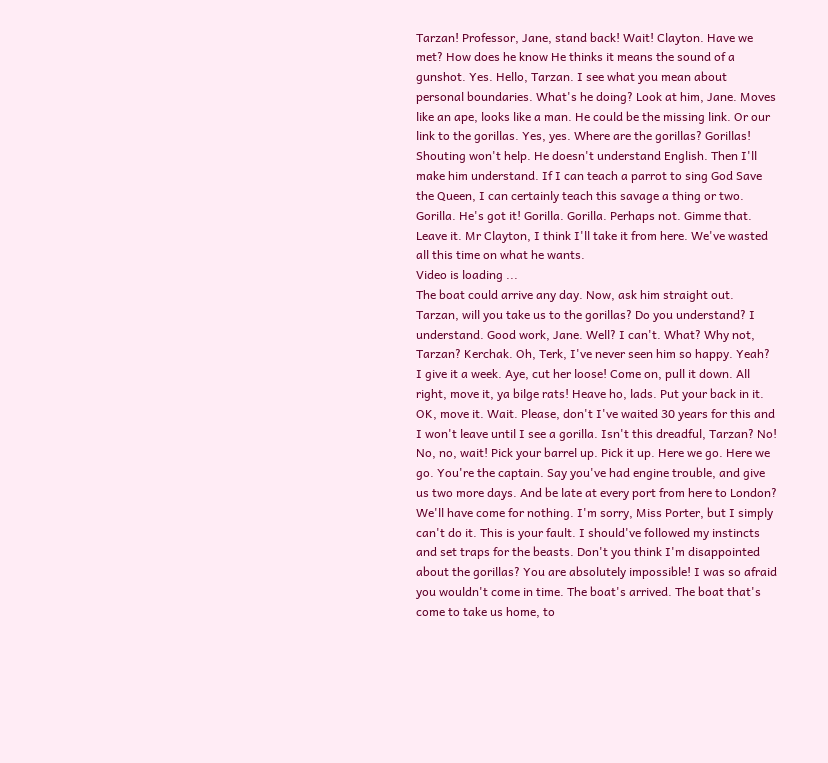Tarzan! Professor, Jane, stand back! Wait! Clayton. Have we met? How does he know He thinks it means the sound of a gunshot. Yes. Hello, Tarzan. I see what you mean about personal boundaries. What's he doing? Look at him, Jane. Moves like an ape, looks like a man. He could be the missing link. Or our link to the gorillas. Yes, yes. Where are the gorillas? Gorillas! Shouting won't help. He doesn't understand English. Then I'll make him understand. If I can teach a parrot to sing God Save the Queen, I can certainly teach this savage a thing or two. Gorilla. He's got it! Gorilla. Gorilla. Perhaps not. Gimme that. Leave it. Mr Clayton, I think I'll take it from here. We've wasted all this time on what he wants.
Video is loading ...
The boat could arrive any day. Now, ask him straight out. Tarzan, will you take us to the gorillas? Do you understand? I understand. Good work, Jane. Well? I can't. What? Why not, Tarzan? Kerchak. Oh, Terk, I've never seen him so happy. Yeah? I give it a week. Aye, cut her loose! Come on, pull it down. All right, move it, ya bilge rats! Heave ho, lads. Put your back in it. OK, move it. Wait. Please, don't I've waited 30 years for this and I won't leave until I see a gorilla. Isn't this dreadful, Tarzan? No! No, no, wait! Pick your barrel up. Pick it up. Here we go. Here we go. You're the captain. Say you've had engine trouble, and give us two more days. And be late at every port from here to London? We'll have come for nothing. I'm sorry, Miss Porter, but I simply can't do it. This is your fault. I should've followed my instincts and set traps for the beasts. Don't you think I'm disappointed about the gorillas? You are absolutely impossible! I was so afraid you wouldn't come in time. The boat's arrived. The boat that's come to take us home, to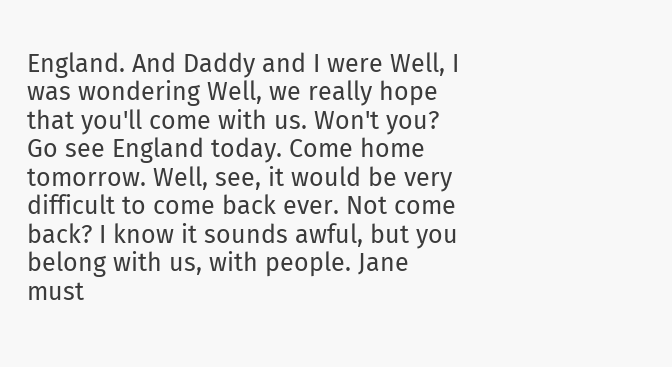England. And Daddy and I were Well, I was wondering Well, we really hope that you'll come with us. Won't you? Go see England today. Come home tomorrow. Well, see, it would be very difficult to come back ever. Not come back? I know it sounds awful, but you belong with us, with people. Jane must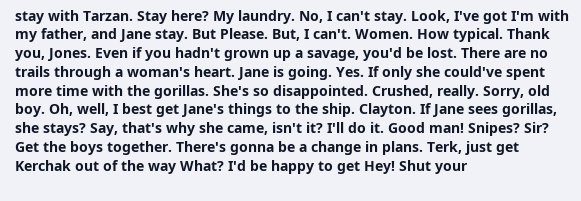stay with Tarzan. Stay here? My laundry. No, I can't stay. Look, I've got I'm with my father, and Jane stay. But Please. But, I can't. Women. How typical. Thank you, Jones. Even if you hadn't grown up a savage, you'd be lost. There are no trails through a woman's heart. Jane is going. Yes. If only she could've spent more time with the gorillas. She's so disappointed. Crushed, really. Sorry, old boy. Oh, well, I best get Jane's things to the ship. Clayton. If Jane sees gorillas, she stays? Say, that's why she came, isn't it? I'll do it. Good man! Snipes? Sir? Get the boys together. There's gonna be a change in plans. Terk, just get Kerchak out of the way What? I'd be happy to get Hey! Shut your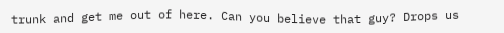trunk and get me out of here. Can you believe that guy? Drops us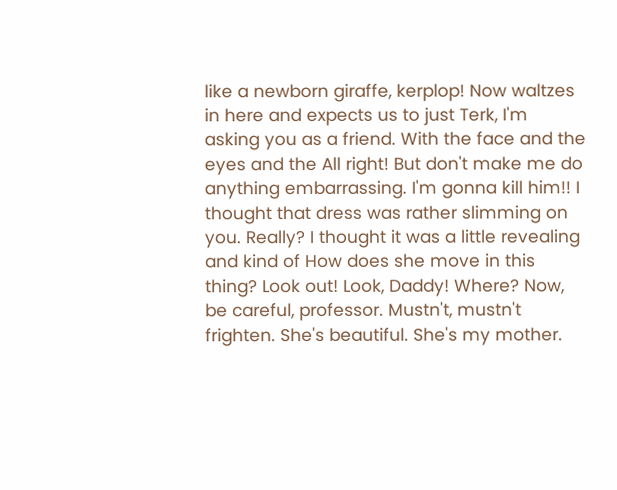like a newborn giraffe, kerplop! Now waltzes in here and expects us to just Terk, I'm asking you as a friend. With the face and the eyes and the All right! But don't make me do anything embarrassing. I'm gonna kill him!! I thought that dress was rather slimming on you. Really? I thought it was a little revealing and kind of How does she move in this thing? Look out! Look, Daddy! Where? Now, be careful, professor. Mustn't, mustn't frighten. She's beautiful. She's my mother.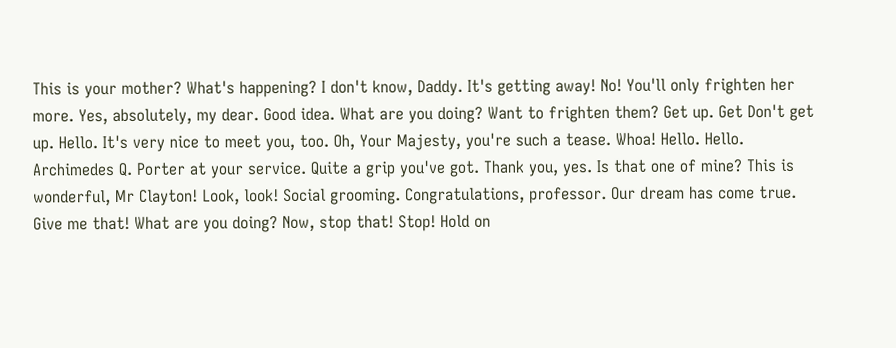This is your mother? What's happening? I don't know, Daddy. It's getting away! No! You'll only frighten her more. Yes, absolutely, my dear. Good idea. What are you doing? Want to frighten them? Get up. Get Don't get up. Hello. It's very nice to meet you, too. Oh, Your Majesty, you're such a tease. Whoa! Hello. Hello. Archimedes Q. Porter at your service. Quite a grip you've got. Thank you, yes. Is that one of mine? This is wonderful, Mr Clayton! Look, look! Social grooming. Congratulations, professor. Our dream has come true. Give me that! What are you doing? Now, stop that! Stop! Hold on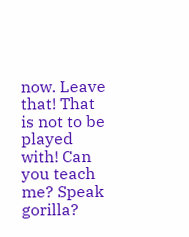now. Leave that! That is not to be played with! Can you teach me? Speak gorilla?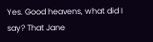Yes. Good heavens, what did I say? That Jane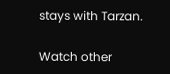stays with Tarzan.

Watch other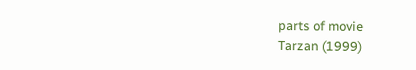parts of movie
Tarzan (1999)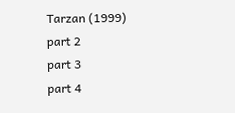Tarzan (1999)
part 2
part 3
part 4